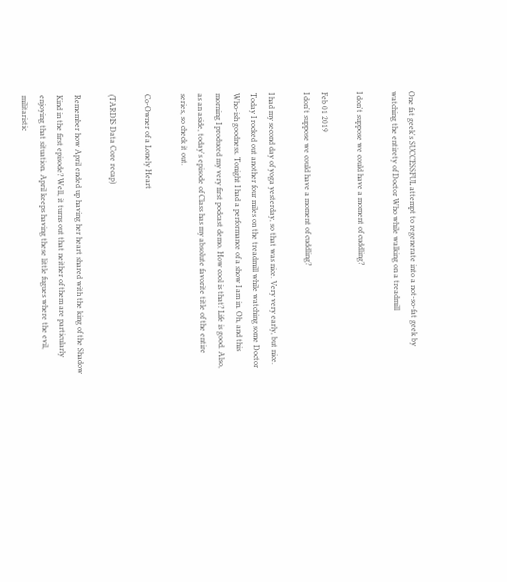One fat geek's SUCCESSFUL attempt to regenerate into a not-so-fat geek by watching the entirety of Doctor Who while walking on a treadmill

I don't suppose we could have a moment of cuddling?

Feb 01 2019
I don't suppose we could have a moment of cuddling?

I had my second day of yoga yesterday, so that was nice. Very very early, but nice. Today I rocked out another four miles on the treadmill while watching some Doctor Who-ish goodness. Tonight I had a performance of a show I am in. Oh, and this morning I produced my very first podcast demo. How cool is that? Life is good. Also, as an aside, today's episode of Class has my absolute favorite title of the entire series, so check it out.

Co-Owner of a Lonely Heart

(TARDIS Data Core recap)

Remember how April ended up having her heart shared with the king of the Shadow Kind in the first episode? Well, it turns out that neither of them are particularly enjoying that situation. April keeps having these little fugues where the evil, militaristic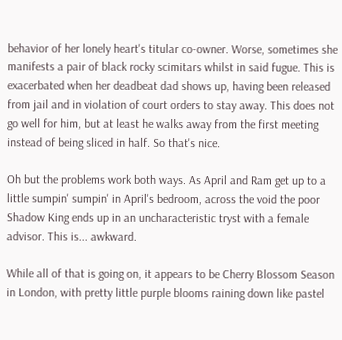behavior of her lonely heart's titular co-owner. Worse, sometimes she manifests a pair of black rocky scimitars whilst in said fugue. This is exacerbated when her deadbeat dad shows up, having been released from jail and in violation of court orders to stay away. This does not go well for him, but at least he walks away from the first meeting instead of being sliced in half. So that's nice.

Oh but the problems work both ways. As April and Ram get up to a little sumpin' sumpin' in April's bedroom, across the void the poor Shadow King ends up in an uncharacteristic tryst with a female advisor. This is... awkward.

While all of that is going on, it appears to be Cherry Blossom Season in London, with pretty little purple blooms raining down like pastel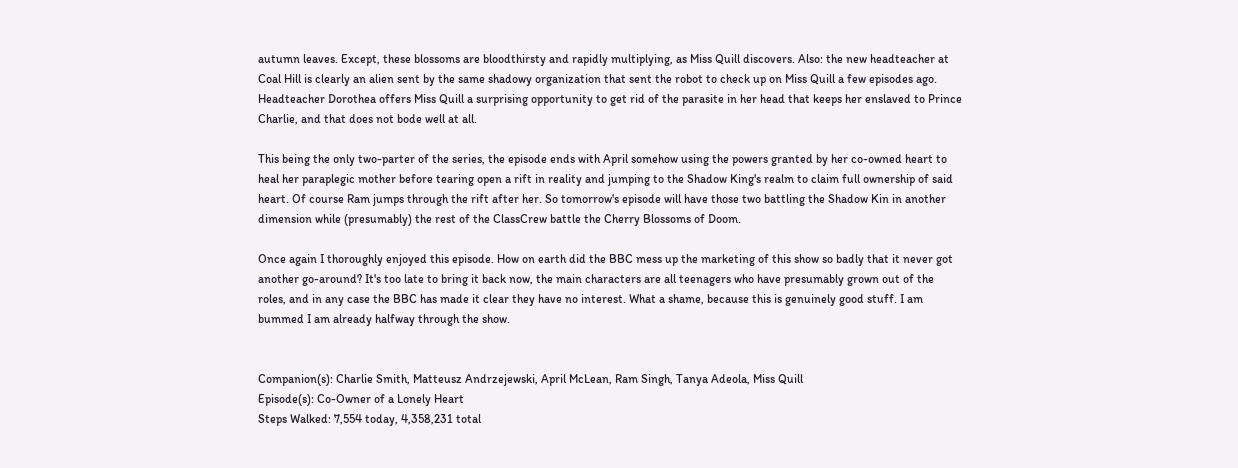autumn leaves. Except, these blossoms are bloodthirsty and rapidly multiplying, as Miss Quill discovers. Also: the new headteacher at Coal Hill is clearly an alien sent by the same shadowy organization that sent the robot to check up on Miss Quill a few episodes ago. Headteacher Dorothea offers Miss Quill a surprising opportunity to get rid of the parasite in her head that keeps her enslaved to Prince Charlie, and that does not bode well at all.

This being the only two-parter of the series, the episode ends with April somehow using the powers granted by her co-owned heart to heal her paraplegic mother before tearing open a rift in reality and jumping to the Shadow King's realm to claim full ownership of said heart. Of course Ram jumps through the rift after her. So tomorrow's episode will have those two battling the Shadow Kin in another dimension while (presumably) the rest of the ClassCrew battle the Cherry Blossoms of Doom.

Once again I thoroughly enjoyed this episode. How on earth did the BBC mess up the marketing of this show so badly that it never got another go-around? It's too late to bring it back now, the main characters are all teenagers who have presumably grown out of the roles, and in any case the BBC has made it clear they have no interest. What a shame, because this is genuinely good stuff. I am bummed I am already halfway through the show.


Companion(s): Charlie Smith, Matteusz Andrzejewski, April McLean, Ram Singh, Tanya Adeola, Miss Quill
Episode(s): Co-Owner of a Lonely Heart
Steps Walked: 7,554 today, 4,358,231 total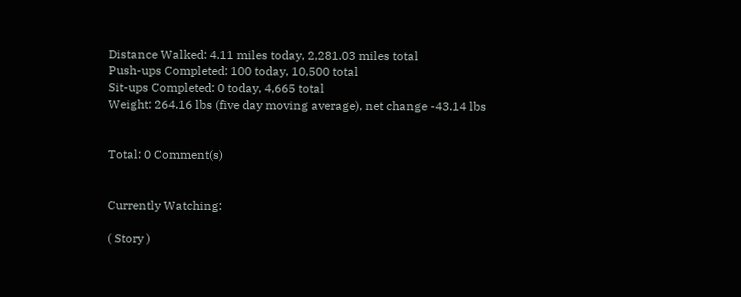Distance Walked: 4.11 miles today, 2,281.03 miles total
Push-ups Completed: 100 today, 10,500 total
Sit-ups Completed: 0 today, 4,665 total
Weight: 264.16 lbs (five day moving average), net change -43.14 lbs


Total: 0 Comment(s)


Currently Watching:

( Story )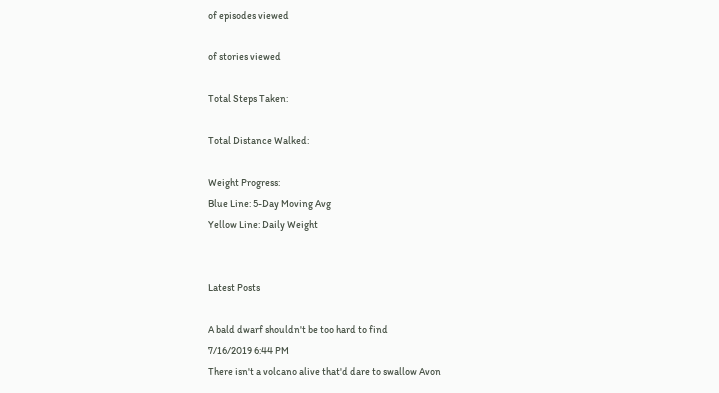of episodes viewed

of stories viewed

Total Steps Taken:

Total Distance Walked:

Weight Progress:
Blue Line: 5-Day Moving Avg
Yellow Line: Daily Weight


Latest Posts

A bald dwarf shouldn't be too hard to find
7/16/2019 6:44 PM
There isn't a volcano alive that'd dare to swallow Avon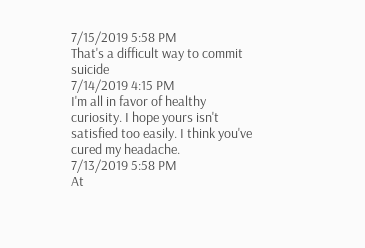7/15/2019 5:58 PM
That's a difficult way to commit suicide
7/14/2019 4:15 PM
I'm all in favor of healthy curiosity. I hope yours isn't satisfied too easily. I think you've cured my headache.
7/13/2019 5:58 PM
At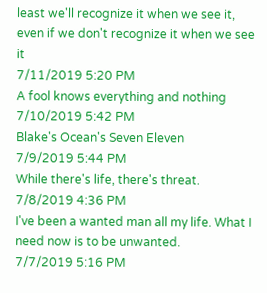least we'll recognize it when we see it, even if we don't recognize it when we see it
7/11/2019 5:20 PM
A fool knows everything and nothing
7/10/2019 5:42 PM
Blake's Ocean's Seven Eleven
7/9/2019 5:44 PM
While there's life, there's threat.
7/8/2019 4:36 PM
I've been a wanted man all my life. What I need now is to be unwanted.
7/7/2019 5:16 PM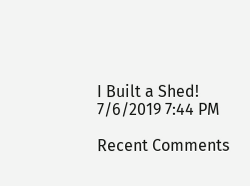I Built a Shed!
7/6/2019 7:44 PM

Recent Comments